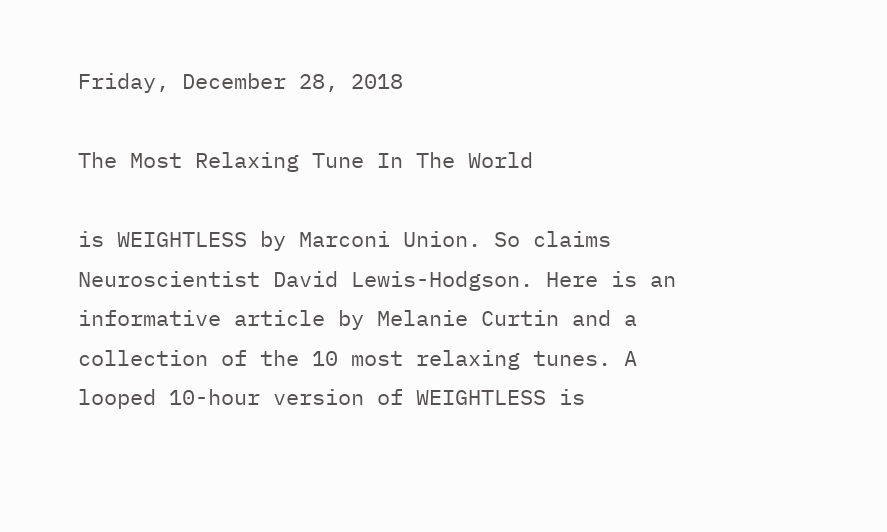Friday, December 28, 2018

The Most Relaxing Tune In The World

is WEIGHTLESS by Marconi Union. So claims Neuroscientist David Lewis-Hodgson. Here is an informative article by Melanie Curtin and a collection of the 10 most relaxing tunes. A looped 10-hour version of WEIGHTLESS is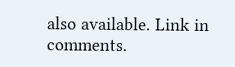also available. Link in comments.